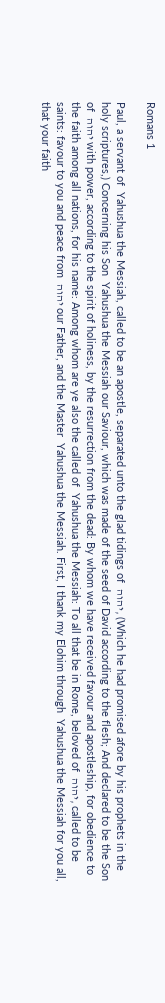Romans 1

Paul, a servant of  Yahushua the Messiah, called to be an apostle, separated unto the glad tidings of  יהוה, (Which he had promised afore by his prophets in the holy scriptures,) Concerning his Son  Yahushua the Messiah our Saviour, which was made of the seed of David according to the flesh; And declared to be the Son of  יהוה with power, according to the spirit of holiness, by the resurrection from the dead: By whom we have received favour and apostleship, for obedience to the faith among all nations, for his name: Among whom are ye also the called of  Yahushua the Messiah: To all that be in Rome, beloved of  יהוה, called to be saints: favour to you and peace from  יהוה our Father, and the Master  Yahushua the Messiah. First, I thank my Elohim through  Yahushua the Messiah for you all, that your faith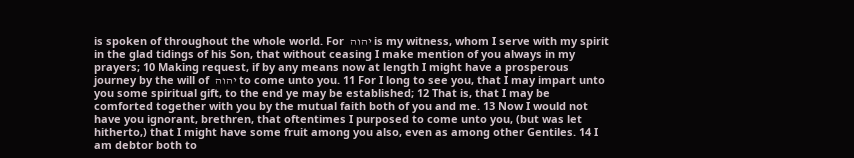is spoken of throughout the whole world. For  יהוה is my witness, whom I serve with my spirit in the glad tidings of his Son, that without ceasing I make mention of you always in my prayers; 10 Making request, if by any means now at length I might have a prosperous journey by the will of  יהוה to come unto you. 11 For I long to see you, that I may impart unto you some spiritual gift, to the end ye may be established; 12 That is, that I may be comforted together with you by the mutual faith both of you and me. 13 Now I would not have you ignorant, brethren, that oftentimes I purposed to come unto you, (but was let hitherto,) that I might have some fruit among you also, even as among other Gentiles. 14 I am debtor both to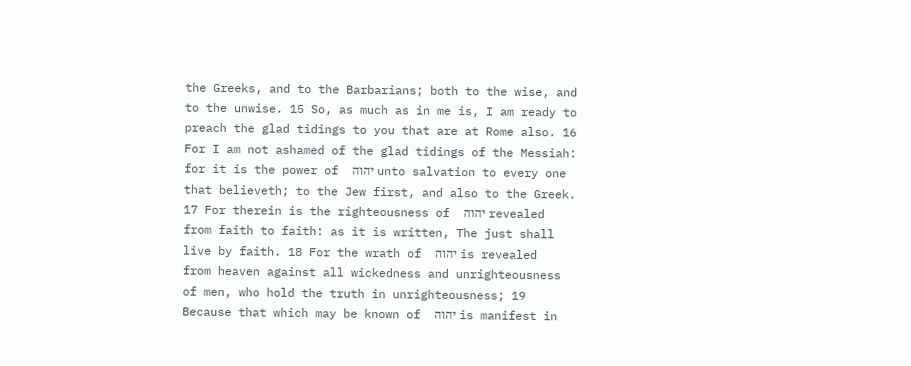the Greeks, and to the Barbarians; both to the wise, and to the unwise. 15 So, as much as in me is, I am ready to preach the glad tidings to you that are at Rome also. 16 For I am not ashamed of the glad tidings of the Messiah: for it is the power of  יהוה unto salvation to every one that believeth; to the Jew first, and also to the Greek. 17 For therein is the righteousness of  יהוה revealed from faith to faith: as it is written, The just shall live by faith. 18 For the wrath of  יהוה is revealed from heaven against all wickedness and unrighteousness of men, who hold the truth in unrighteousness; 19 Because that which may be known of  יהוה is manifest in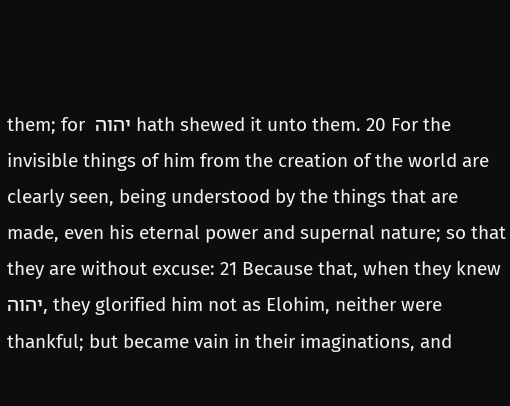them; for  יהוה hath shewed it unto them. 20 For the invisible things of him from the creation of the world are clearly seen, being understood by the things that are made, even his eternal power and supernal nature; so that they are without excuse: 21 Because that, when they knew  יהוה, they glorified him not as Elohim, neither were thankful; but became vain in their imaginations, and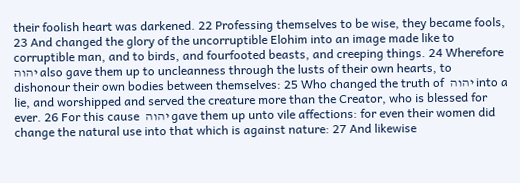their foolish heart was darkened. 22 Professing themselves to be wise, they became fools, 23 And changed the glory of the uncorruptible Elohim into an image made like to corruptible man, and to birds, and fourfooted beasts, and creeping things. 24 Wherefore  יהוה also gave them up to uncleanness through the lusts of their own hearts, to dishonour their own bodies between themselves: 25 Who changed the truth of  יהוה into a lie, and worshipped and served the creature more than the Creator, who is blessed for ever. 26 For this cause  יהוה gave them up unto vile affections: for even their women did change the natural use into that which is against nature: 27 And likewise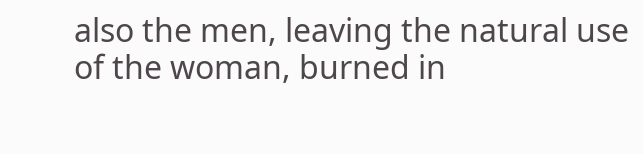also the men, leaving the natural use of the woman, burned in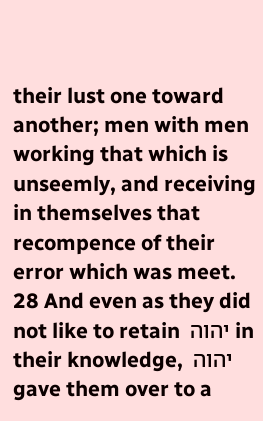their lust one toward another; men with men working that which is unseemly, and receiving in themselves that recompence of their error which was meet. 28 And even as they did not like to retain  יהוה in their knowledge,  יהוה gave them over to a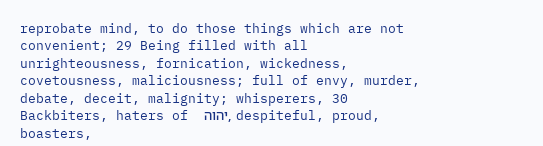reprobate mind, to do those things which are not convenient; 29 Being filled with all unrighteousness, fornication, wickedness, covetousness, maliciousness; full of envy, murder, debate, deceit, malignity; whisperers, 30 Backbiters, haters of  יהוה, despiteful, proud, boasters,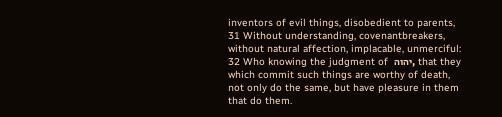inventors of evil things, disobedient to parents, 31 Without understanding, covenantbreakers, without natural affection, implacable, unmerciful: 32 Who knowing the judgment of  יהוה, that they which commit such things are worthy of death, not only do the same, but have pleasure in them that do them.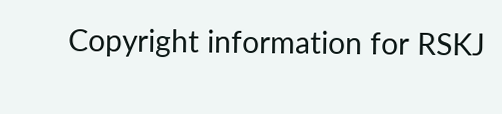Copyright information for RSKJ